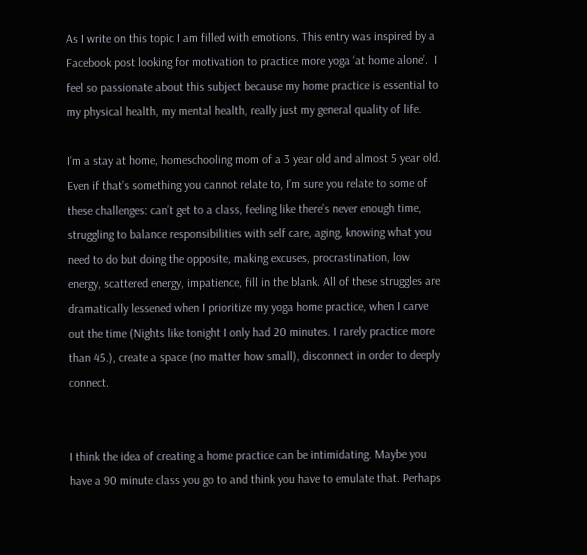As I write on this topic I am filled with emotions. This entry was inspired by a Facebook post looking for motivation to practice more yoga ‘at home alone’.  I feel so passionate about this subject because my home practice is essential to my physical health, my mental health, really just my general quality of life.

I’m a stay at home, homeschooling mom of a 3 year old and almost 5 year old. Even if that’s something you cannot relate to, I’m sure you relate to some of these challenges: can’t get to a class, feeling like there’s never enough time, struggling to balance responsibilities with self care, aging, knowing what you need to do but doing the opposite, making excuses, procrastination, low energy, scattered energy, impatience, fill in the blank. All of these struggles are dramatically lessened when I prioritize my yoga home practice, when I carve out the time (Nights like tonight I only had 20 minutes. I rarely practice more than 45.), create a space (no matter how small), disconnect in order to deeply connect.


I think the idea of creating a home practice can be intimidating. Maybe you have a 90 minute class you go to and think you have to emulate that. Perhaps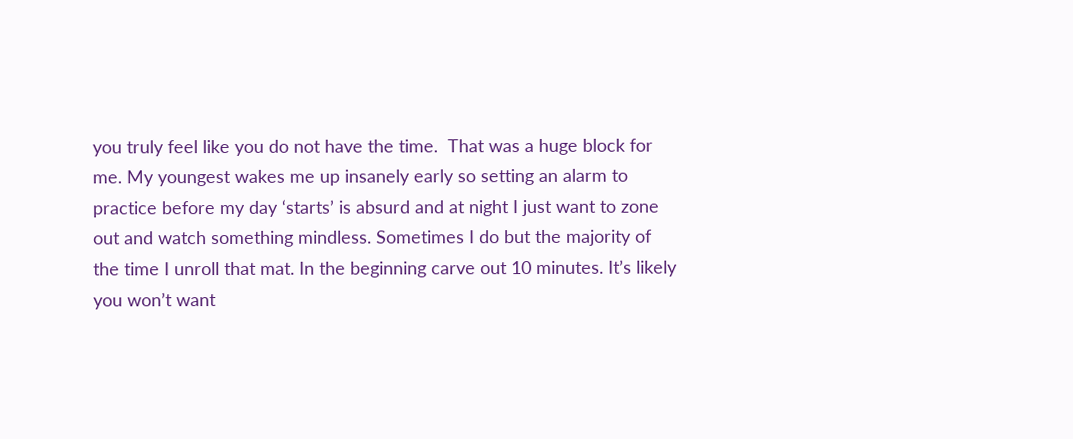you truly feel like you do not have the time.  That was a huge block for me. My youngest wakes me up insanely early so setting an alarm to practice before my day ‘starts’ is absurd and at night I just want to zone out and watch something mindless. Sometimes I do but the majority of the time I unroll that mat. In the beginning carve out 10 minutes. It’s likely you won’t want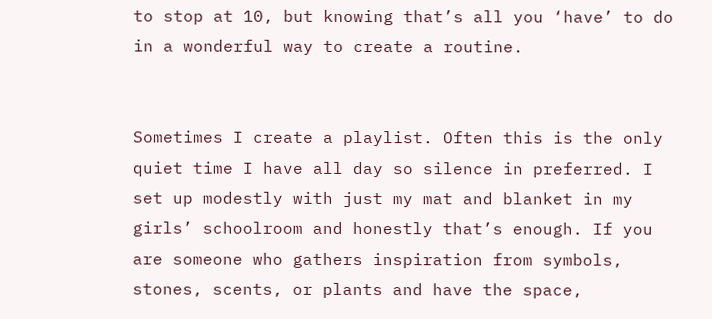to stop at 10, but knowing that’s all you ‘have’ to do in a wonderful way to create a routine.


Sometimes I create a playlist. Often this is the only quiet time I have all day so silence in preferred. I set up modestly with just my mat and blanket in my girls’ schoolroom and honestly that’s enough. If you are someone who gathers inspiration from symbols, stones, scents, or plants and have the space,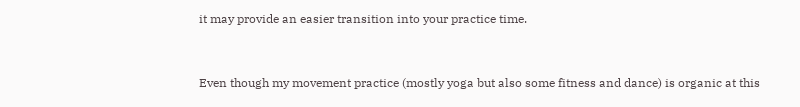it may provide an easier transition into your practice time.


Even though my movement practice (mostly yoga but also some fitness and dance) is organic at this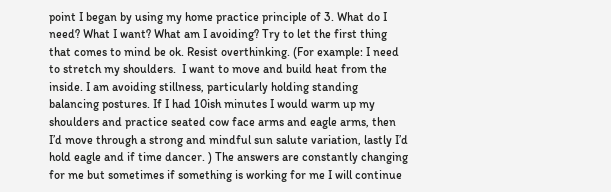point I began by using my home practice principle of 3. What do I need? What I want? What am I avoiding? Try to let the first thing that comes to mind be ok. Resist overthinking. (For example: I need to stretch my shoulders.  I want to move and build heat from the inside. I am avoiding stillness, particularly holding standing balancing postures. If I had 10ish minutes I would warm up my shoulders and practice seated cow face arms and eagle arms, then I’d move through a strong and mindful sun salute variation, lastly I’d hold eagle and if time dancer. ) The answers are constantly changing for me but sometimes if something is working for me I will continue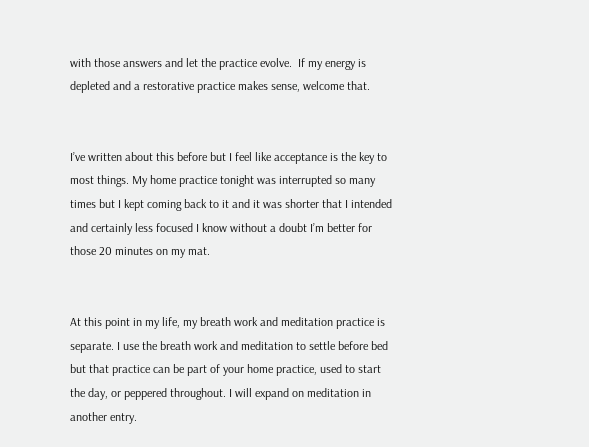with those answers and let the practice evolve.  If my energy is depleted and a restorative practice makes sense, welcome that.


I’ve written about this before but I feel like acceptance is the key to most things. My home practice tonight was interrupted so many times but I kept coming back to it and it was shorter that I intended and certainly less focused I know without a doubt I’m better for those 20 minutes on my mat.


At this point in my life, my breath work and meditation practice is separate. I use the breath work and meditation to settle before bed but that practice can be part of your home practice, used to start the day, or peppered throughout. I will expand on meditation in another entry.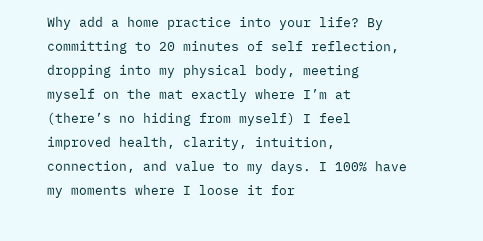Why add a home practice into your life? By committing to 20 minutes of self reflection, dropping into my physical body, meeting myself on the mat exactly where I’m at (there’s no hiding from myself) I feel improved health, clarity, intuition, connection, and value to my days. I 100% have my moments where I loose it for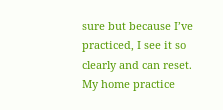sure but because I’ve practiced, I see it so clearly and can reset. My home practice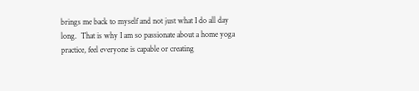brings me back to myself and not just what I do all day long.  That is why I am so passionate about a home yoga practice, feel everyone is capable or creating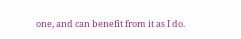one, and can benefit from it as I do.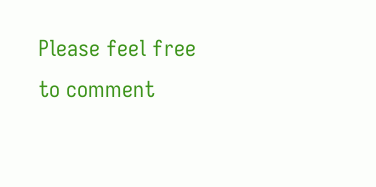Please feel free to comment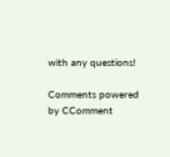with any questions!

Comments powered by CComment